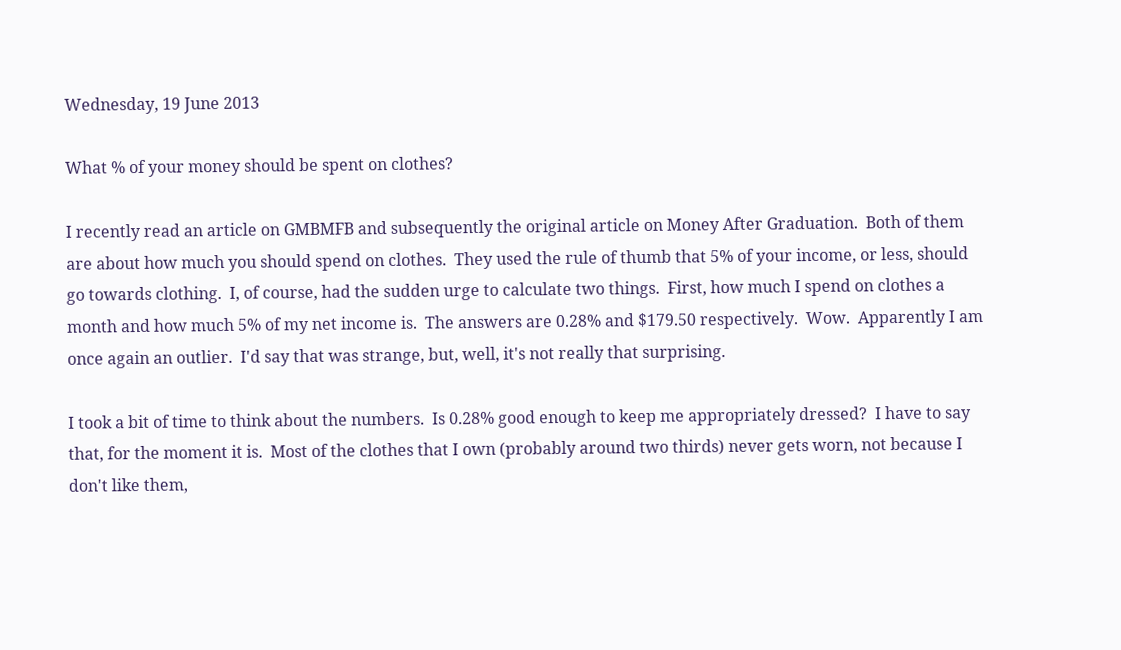Wednesday, 19 June 2013

What % of your money should be spent on clothes?

I recently read an article on GMBMFB and subsequently the original article on Money After Graduation.  Both of them are about how much you should spend on clothes.  They used the rule of thumb that 5% of your income, or less, should go towards clothing.  I, of course, had the sudden urge to calculate two things.  First, how much I spend on clothes a month and how much 5% of my net income is.  The answers are 0.28% and $179.50 respectively.  Wow.  Apparently I am once again an outlier.  I'd say that was strange, but, well, it's not really that surprising.

I took a bit of time to think about the numbers.  Is 0.28% good enough to keep me appropriately dressed?  I have to say that, for the moment it is.  Most of the clothes that I own (probably around two thirds) never gets worn, not because I don't like them,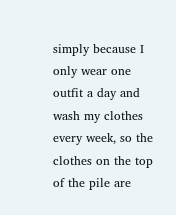simply because I only wear one outfit a day and wash my clothes every week, so the clothes on the top of the pile are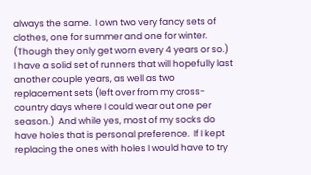always the same.  I own two very fancy sets of clothes, one for summer and one for winter.  (Though they only get worn every 4 years or so.)  I have a solid set of runners that will hopefully last another couple years, as well as two replacement sets (left over from my cross-country days where I could wear out one per season.)  And while yes, most of my socks do have holes that is personal preference.  If I kept replacing the ones with holes I would have to try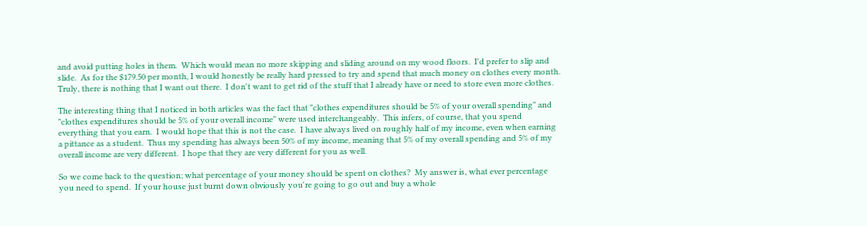and avoid putting holes in them.  Which would mean no more skipping and sliding around on my wood floors.  I'd prefer to slip and slide.  As for the $179.50 per month, I would honestly be really hard pressed to try and spend that much money on clothes every month.  Truly, there is nothing that I want out there.  I don't want to get rid of the stuff that I already have or need to store even more clothes.

The interesting thing that I noticed in both articles was the fact that "clothes expenditures should be 5% of your overall spending" and "clothes expenditures should be 5% of your overall income" were used interchangeably.  This infers, of course, that you spend everything that you earn.  I would hope that this is not the case.  I have always lived on roughly half of my income, even when earning a pittance as a student.  Thus my spending has always been 50% of my income, meaning that 5% of my overall spending and 5% of my overall income are very different.  I hope that they are very different for you as well.

So we come back to the question; what percentage of your money should be spent on clothes?  My answer is, what ever percentage you need to spend.  If your house just burnt down obviously you're going to go out and buy a whole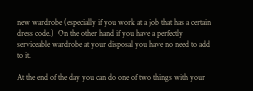new wardrobe (especially if you work at a job that has a certain dress code.)  On the other hand if you have a perfectly serviceable wardrobe at your disposal you have no need to add to it.

At the end of the day you can do one of two things with your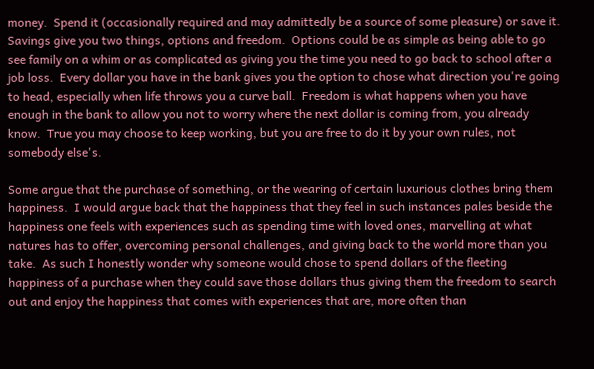money.  Spend it (occasionally required and may admittedly be a source of some pleasure) or save it.  Savings give you two things, options and freedom.  Options could be as simple as being able to go see family on a whim or as complicated as giving you the time you need to go back to school after a job loss.  Every dollar you have in the bank gives you the option to chose what direction you're going to head, especially when life throws you a curve ball.  Freedom is what happens when you have enough in the bank to allow you not to worry where the next dollar is coming from, you already know.  True you may choose to keep working, but you are free to do it by your own rules, not somebody else's.

Some argue that the purchase of something, or the wearing of certain luxurious clothes bring them happiness.  I would argue back that the happiness that they feel in such instances pales beside the happiness one feels with experiences such as spending time with loved ones, marvelling at what natures has to offer, overcoming personal challenges, and giving back to the world more than you take.  As such I honestly wonder why someone would chose to spend dollars of the fleeting happiness of a purchase when they could save those dollars thus giving them the freedom to search out and enjoy the happiness that comes with experiences that are, more often than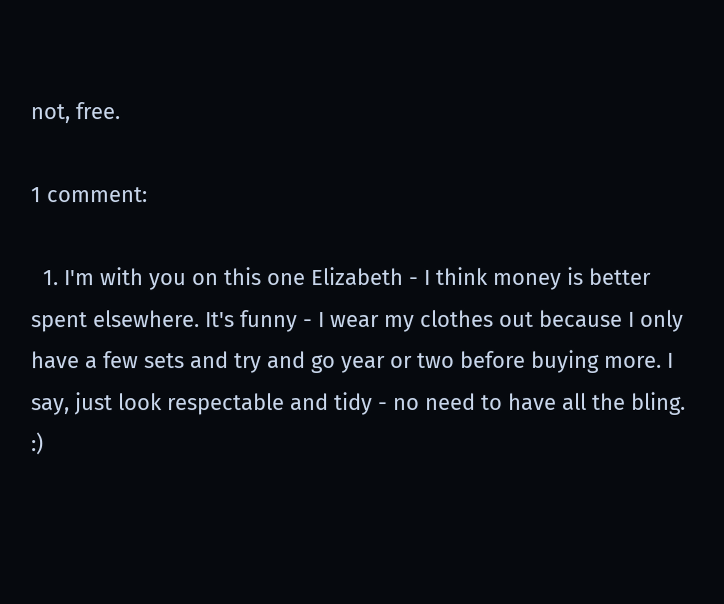not, free.

1 comment:

  1. I'm with you on this one Elizabeth - I think money is better spent elsewhere. It's funny - I wear my clothes out because I only have a few sets and try and go year or two before buying more. I say, just look respectable and tidy - no need to have all the bling. :)